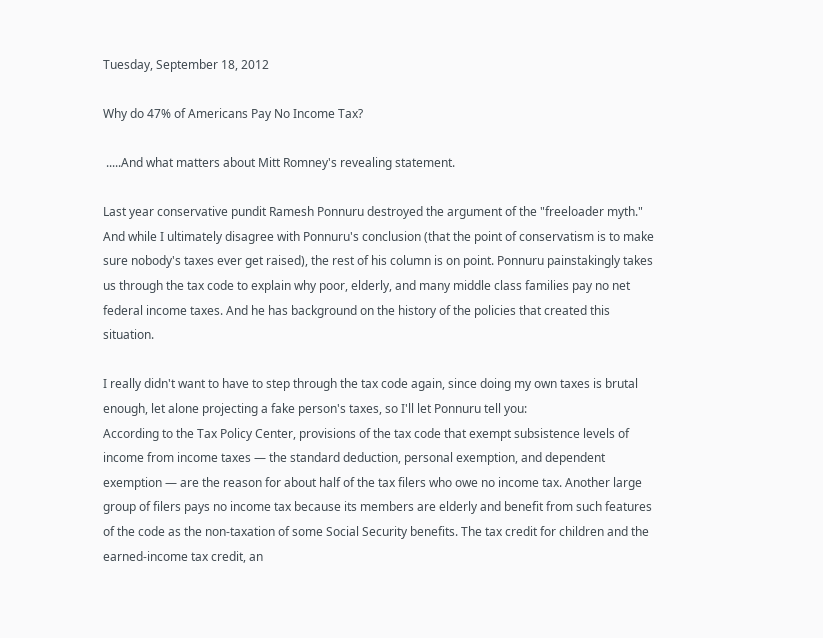Tuesday, September 18, 2012

Why do 47% of Americans Pay No Income Tax?

 .....And what matters about Mitt Romney's revealing statement.

Last year conservative pundit Ramesh Ponnuru destroyed the argument of the "freeloader myth." And while I ultimately disagree with Ponnuru's conclusion (that the point of conservatism is to make sure nobody's taxes ever get raised), the rest of his column is on point. Ponnuru painstakingly takes us through the tax code to explain why poor, elderly, and many middle class families pay no net federal income taxes. And he has background on the history of the policies that created this situation.

I really didn't want to have to step through the tax code again, since doing my own taxes is brutal enough, let alone projecting a fake person's taxes, so I'll let Ponnuru tell you:
According to the Tax Policy Center, provisions of the tax code that exempt subsistence levels of income from income taxes — the standard deduction, personal exemption, and dependent exemption — are the reason for about half of the tax filers who owe no income tax. Another large group of filers pays no income tax because its members are elderly and benefit from such features of the code as the non-taxation of some Social Security benefits. The tax credit for children and the earned-income tax credit, an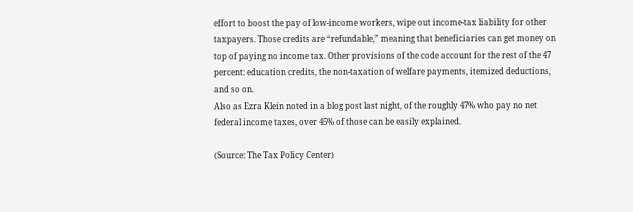effort to boost the pay of low-income workers, wipe out income-tax liability for other taxpayers. Those credits are “refundable,” meaning that beneficiaries can get money on top of paying no income tax. Other provisions of the code account for the rest of the 47 percent: education credits, the non-taxation of welfare payments, itemized deductions, and so on.
Also as Ezra Klein noted in a blog post last night, of the roughly 47% who pay no net federal income taxes, over 45% of those can be easily explained.

(Source: The Tax Policy Center)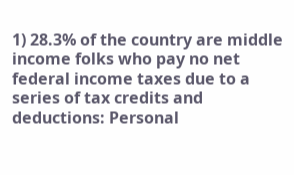1) 28.3% of the country are middle income folks who pay no net federal income taxes due to a series of tax credits and deductions: Personal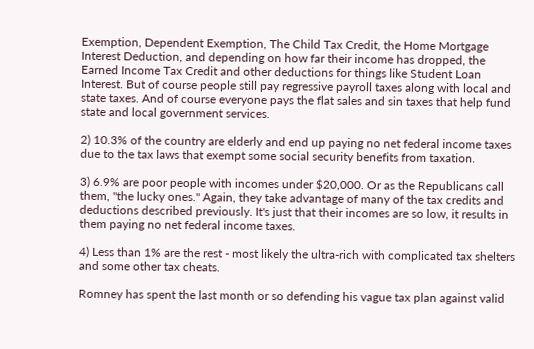Exemption, Dependent Exemption, The Child Tax Credit, the Home Mortgage Interest Deduction, and depending on how far their income has dropped, the Earned Income Tax Credit and other deductions for things like Student Loan Interest. But of course people still pay regressive payroll taxes along with local and state taxes. And of course everyone pays the flat sales and sin taxes that help fund state and local government services.

2) 10.3% of the country are elderly and end up paying no net federal income taxes due to the tax laws that exempt some social security benefits from taxation.

3) 6.9% are poor people with incomes under $20,000. Or as the Republicans call them, "the lucky ones." Again, they take advantage of many of the tax credits and deductions described previously. It's just that their incomes are so low, it results in them paying no net federal income taxes.

4) Less than 1% are the rest - most likely the ultra-rich with complicated tax shelters and some other tax cheats.

Romney has spent the last month or so defending his vague tax plan against valid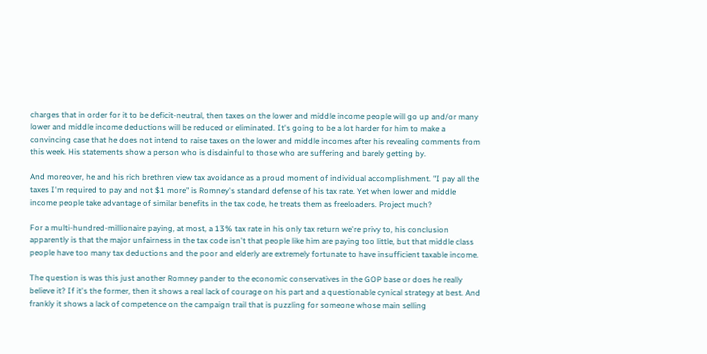charges that in order for it to be deficit-neutral, then taxes on the lower and middle income people will go up and/or many lower and middle income deductions will be reduced or eliminated. It's going to be a lot harder for him to make a convincing case that he does not intend to raise taxes on the lower and middle incomes after his revealing comments from this week. His statements show a person who is disdainful to those who are suffering and barely getting by.

And moreover, he and his rich brethren view tax avoidance as a proud moment of individual accomplishment. "I pay all the taxes I'm required to pay and not $1 more" is Romney's standard defense of his tax rate. Yet when lower and middle income people take advantage of similar benefits in the tax code, he treats them as freeloaders. Project much?

For a multi-hundred-millionaire paying, at most, a 13% tax rate in his only tax return we're privy to, his conclusion apparently is that the major unfairness in the tax code isn't that people like him are paying too little, but that middle class people have too many tax deductions and the poor and elderly are extremely fortunate to have insufficient taxable income.

The question is was this just another Romney pander to the economic conservatives in the GOP base or does he really believe it? If it's the former, then it shows a real lack of courage on his part and a questionable cynical strategy at best. And frankly it shows a lack of competence on the campaign trail that is puzzling for someone whose main selling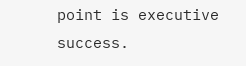point is executive success.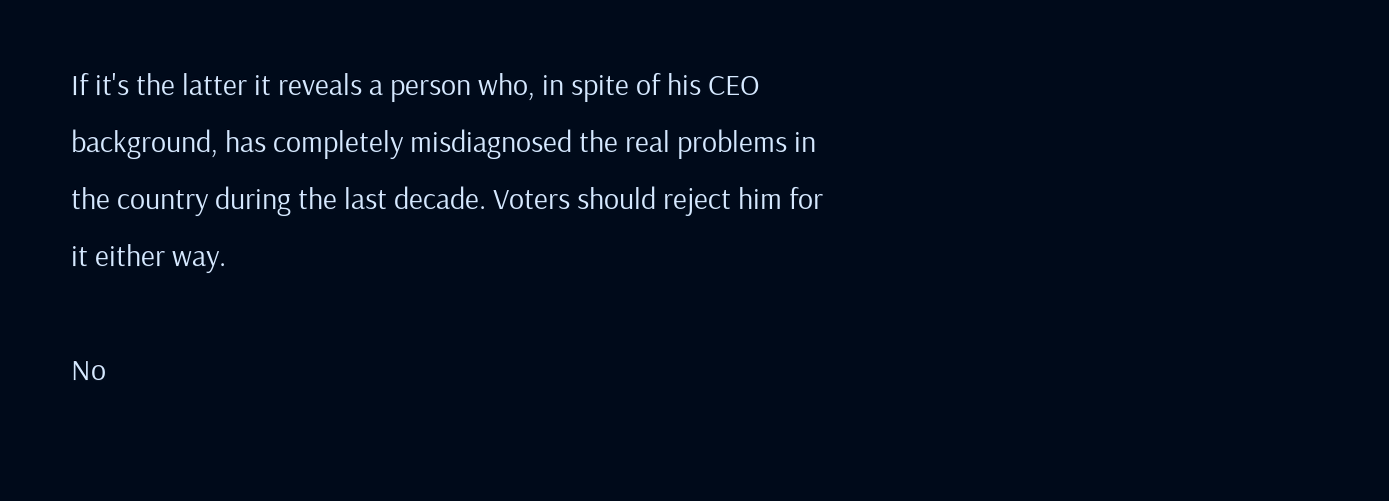If it's the latter it reveals a person who, in spite of his CEO background, has completely misdiagnosed the real problems in the country during the last decade. Voters should reject him for it either way.

No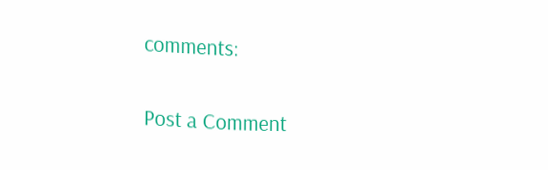comments:

Post a Comment